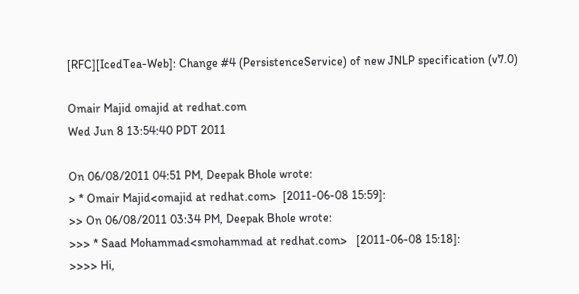[RFC][IcedTea-Web]: Change #4 (PersistenceService) of new JNLP specification (v7.0)

Omair Majid omajid at redhat.com
Wed Jun 8 13:54:40 PDT 2011

On 06/08/2011 04:51 PM, Deepak Bhole wrote:
> * Omair Majid<omajid at redhat.com>  [2011-06-08 15:59]:
>> On 06/08/2011 03:34 PM, Deepak Bhole wrote:
>>> * Saad Mohammad<smohammad at redhat.com>   [2011-06-08 15:18]:
>>>> Hi,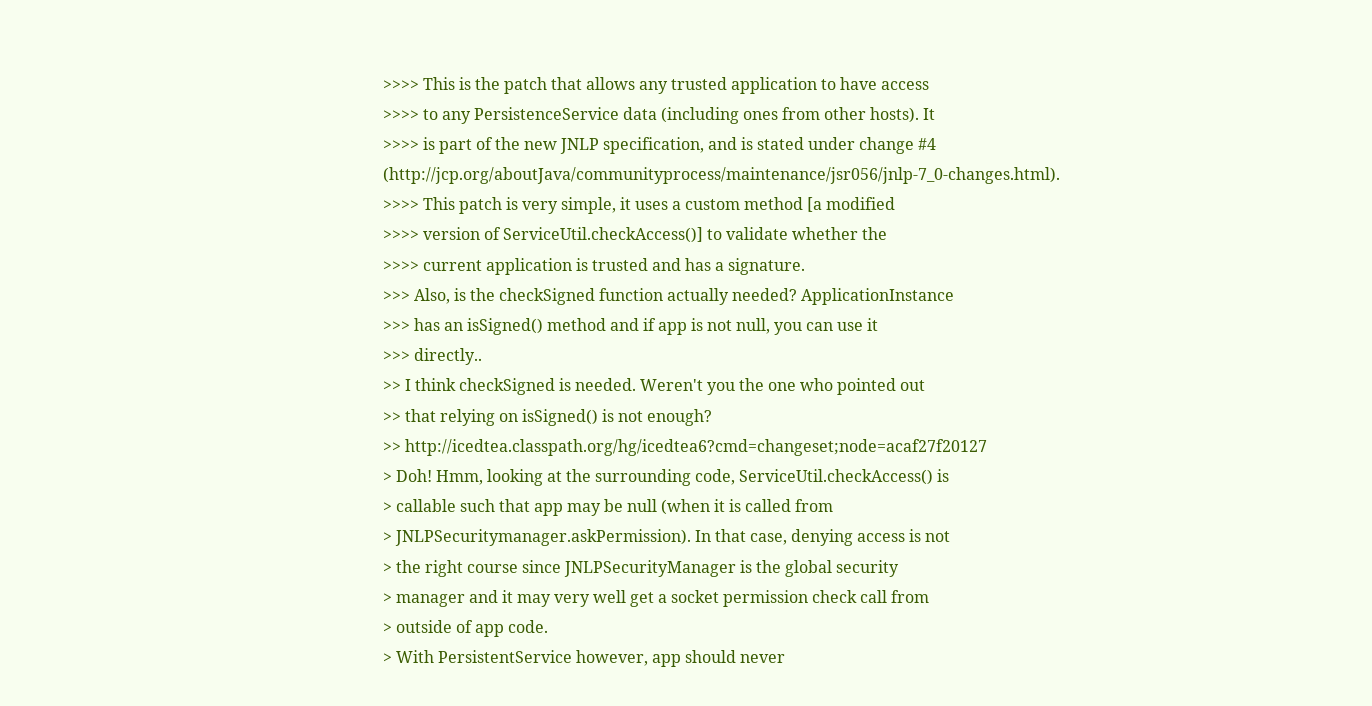>>>> This is the patch that allows any trusted application to have access
>>>> to any PersistenceService data (including ones from other hosts). It
>>>> is part of the new JNLP specification, and is stated under change #4 (http://jcp.org/aboutJava/communityprocess/maintenance/jsr056/jnlp-7_0-changes.html).
>>>> This patch is very simple, it uses a custom method [a modified
>>>> version of ServiceUtil.checkAccess()] to validate whether the
>>>> current application is trusted and has a signature.
>>> Also, is the checkSigned function actually needed? ApplicationInstance
>>> has an isSigned() method and if app is not null, you can use it
>>> directly..
>> I think checkSigned is needed. Weren't you the one who pointed out
>> that relying on isSigned() is not enough?
>> http://icedtea.classpath.org/hg/icedtea6?cmd=changeset;node=acaf27f20127
> Doh! Hmm, looking at the surrounding code, ServiceUtil.checkAccess() is
> callable such that app may be null (when it is called from
> JNLPSecuritymanager.askPermission). In that case, denying access is not
> the right course since JNLPSecurityManager is the global security
> manager and it may very well get a socket permission check call from
> outside of app code.
> With PersistentService however, app should never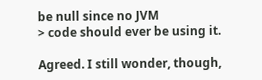be null since no JVM
> code should ever be using it.

Agreed. I still wonder, though,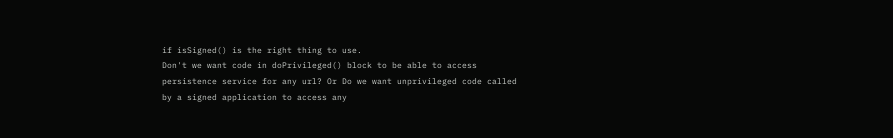if isSigned() is the right thing to use.
Don't we want code in doPrivileged() block to be able to access
persistence service for any url? Or Do we want unprivileged code called
by a signed application to access any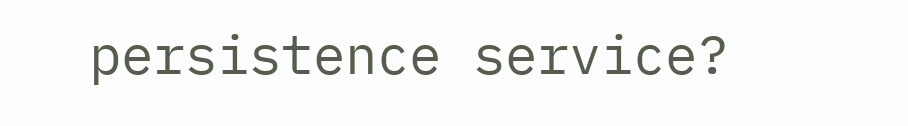persistence service?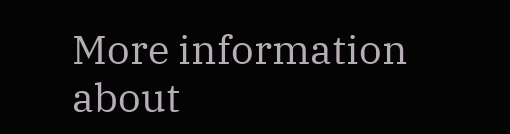More information about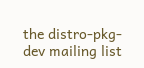the distro-pkg-dev mailing list